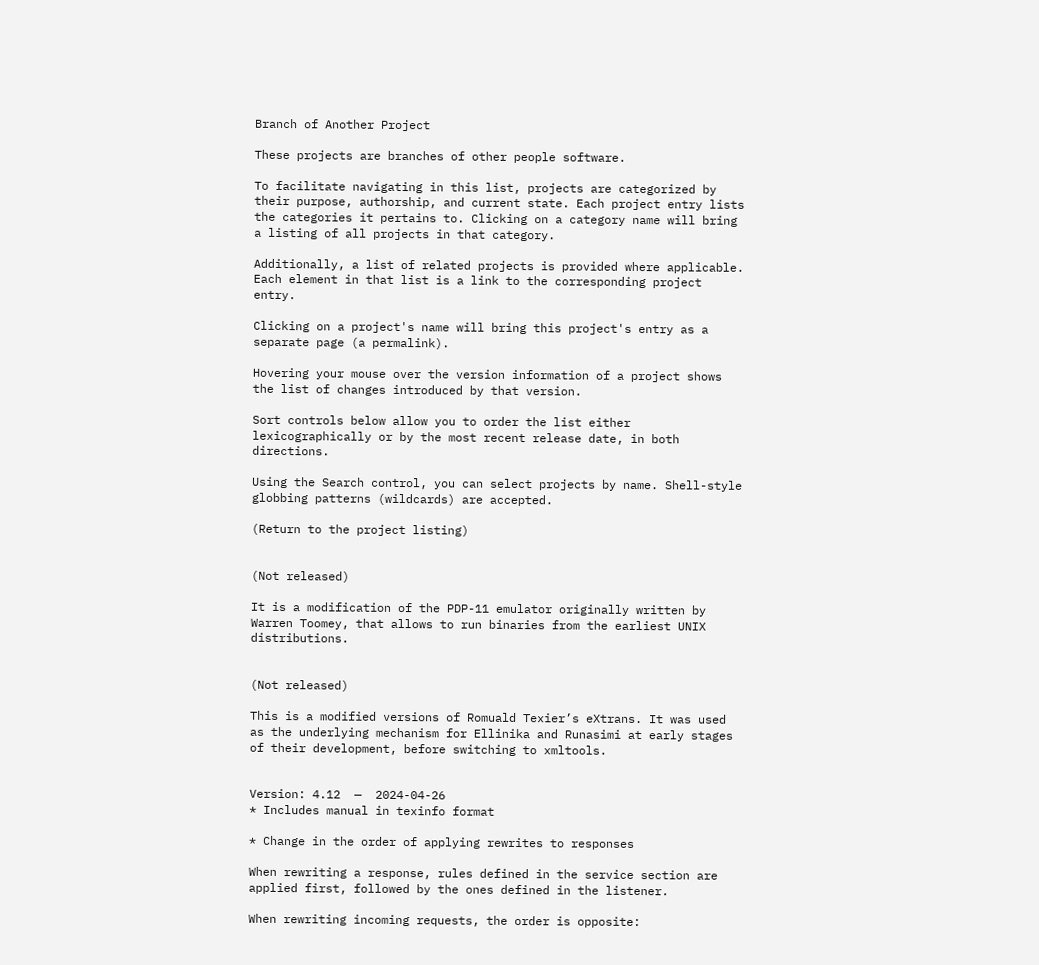Branch of Another Project

These projects are branches of other people software.

To facilitate navigating in this list, projects are categorized by their purpose, authorship, and current state. Each project entry lists the categories it pertains to. Clicking on a category name will bring a listing of all projects in that category.

Additionally, a list of related projects is provided where applicable. Each element in that list is a link to the corresponding project entry.

Clicking on a project's name will bring this project's entry as a separate page (a permalink).

Hovering your mouse over the version information of a project shows the list of changes introduced by that version.

Sort controls below allow you to order the list either lexicographically or by the most recent release date, in both directions.

Using the Search control, you can select projects by name. Shell-style globbing patterns (wildcards) are accepted.

(Return to the project listing)


(Not released)

It is a modification of the PDP-11 emulator originally written by Warren Toomey, that allows to run binaries from the earliest UNIX distributions.


(Not released)

This is a modified versions of Romuald Texier’s eXtrans. It was used as the underlying mechanism for Ellinika and Runasimi at early stages of their development, before switching to xmltools.


Version: 4.12  —  2024-04-26
* Includes manual in texinfo format

* Change in the order of applying rewrites to responses

When rewriting a response, rules defined in the service section are
applied first, followed by the ones defined in the listener.

When rewriting incoming requests, the order is opposite: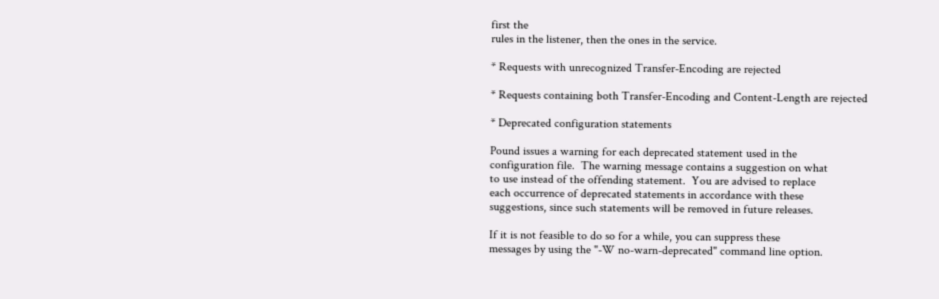first the
rules in the listener, then the ones in the service.

* Requests with unrecognized Transfer-Encoding are rejected

* Requests containing both Transfer-Encoding and Content-Length are rejected

* Deprecated configuration statements

Pound issues a warning for each deprecated statement used in the
configuration file.  The warning message contains a suggestion on what
to use instead of the offending statement.  You are advised to replace
each occurrence of deprecated statements in accordance with these
suggestions, since such statements will be removed in future releases.

If it is not feasible to do so for a while, you can suppress these
messages by using the "-W no-warn-deprecated" command line option.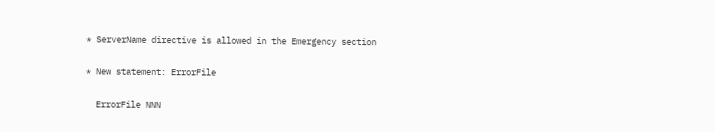* ServerName directive is allowed in the Emergency section

* New statement: ErrorFile

  ErrorFile NNN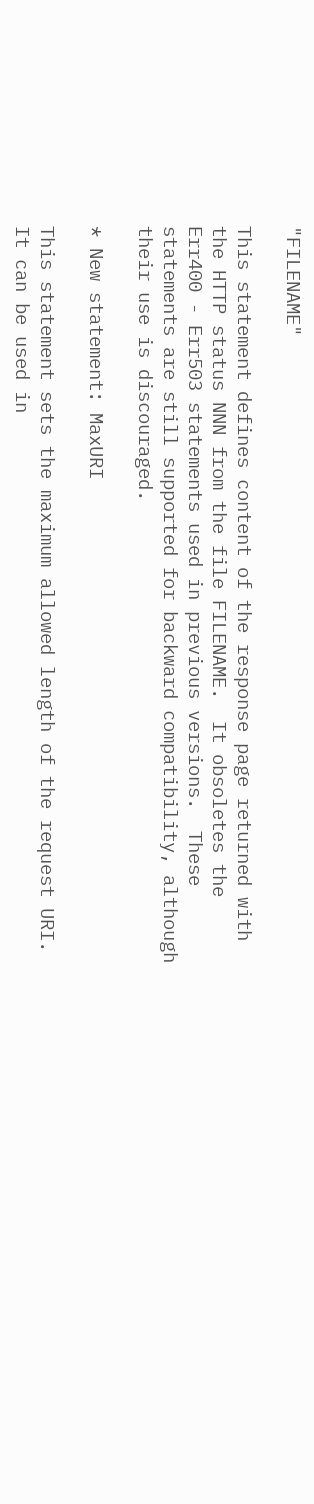"FILENAME"

This statement defines content of the response page returned with
the HTTP status NNN from the file FILENAME.  It obsoletes the
Err400 - Err503 statements used in previous versions.  These
statements are still supported for backward compatibility, although
their use is discouraged.

* New statement: MaxURI

This statement sets the maximum allowed length of the request URI.
It can be used in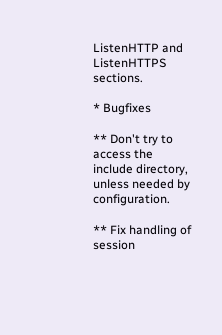ListenHTTP and ListenHTTPS sections.

* Bugfixes

** Don't try to access the include directory, unless needed by configuration.

** Fix handling of session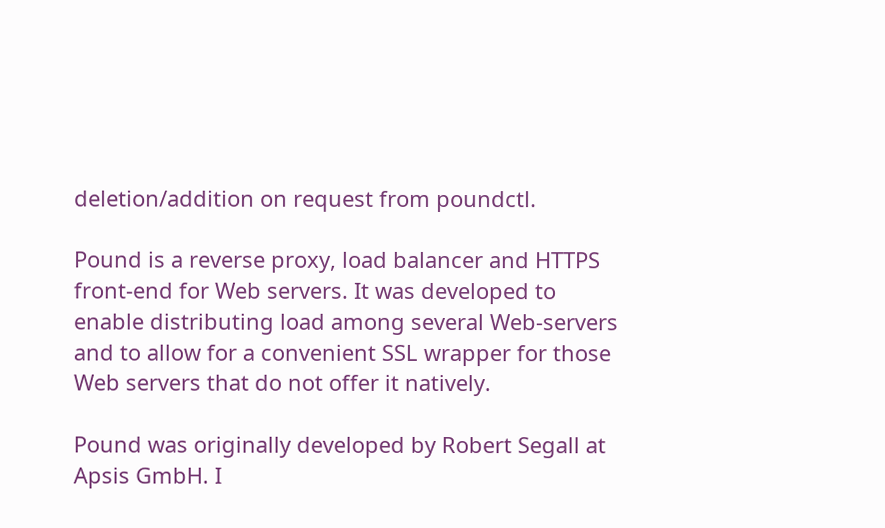deletion/addition on request from poundctl.

Pound is a reverse proxy, load balancer and HTTPS front-end for Web servers. It was developed to enable distributing load among several Web-servers and to allow for a convenient SSL wrapper for those Web servers that do not offer it natively.

Pound was originally developed by Robert Segall at Apsis GmbH. I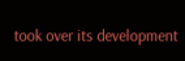took over its development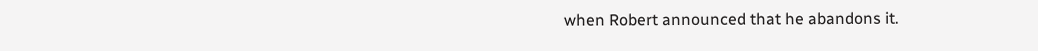when Robert announced that he abandons it.